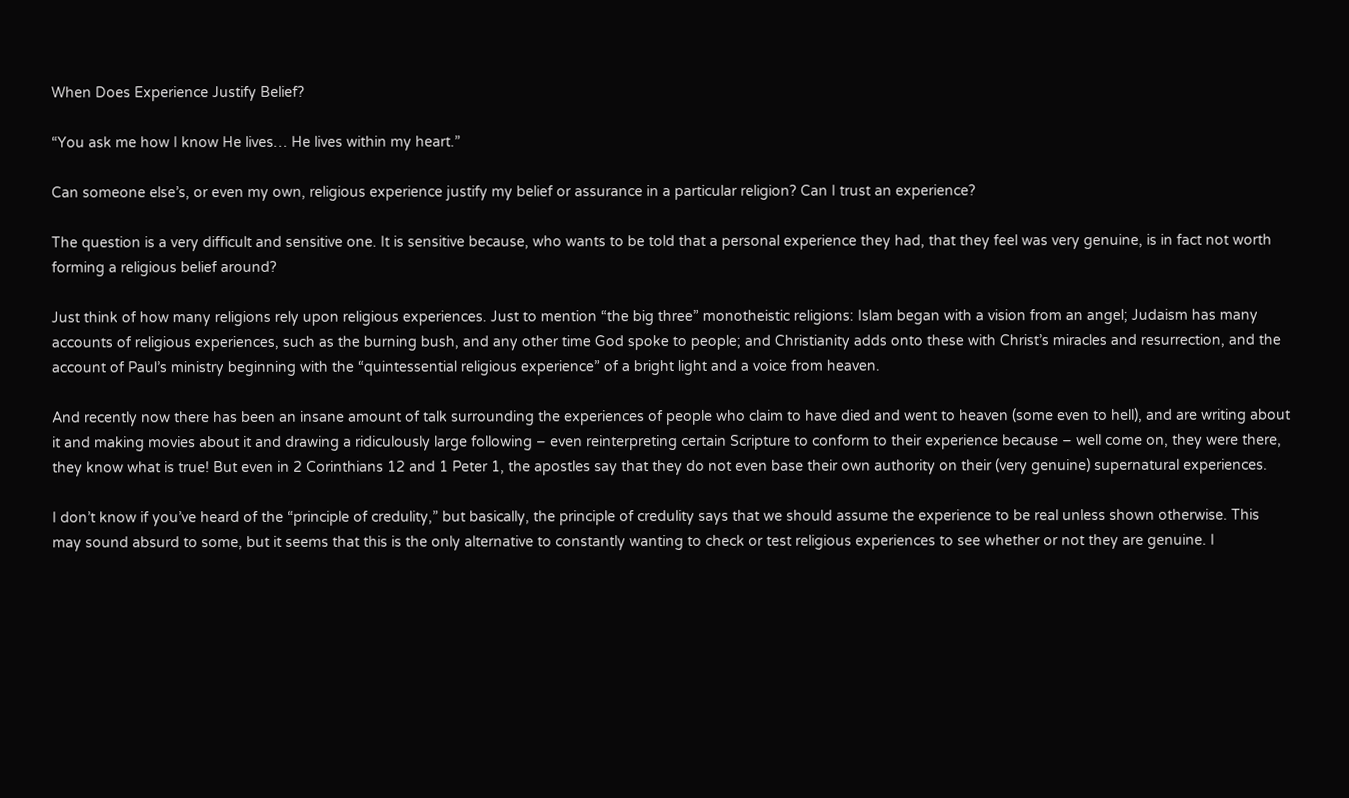When Does Experience Justify Belief?

“You ask me how I know He lives… He lives within my heart.”

Can someone else’s, or even my own, religious experience justify my belief or assurance in a particular religion? Can I trust an experience?

The question is a very difficult and sensitive one. It is sensitive because, who wants to be told that a personal experience they had, that they feel was very genuine, is in fact not worth forming a religious belief around?

Just think of how many religions rely upon religious experiences. Just to mention “the big three” monotheistic religions: Islam began with a vision from an angel; Judaism has many accounts of religious experiences, such as the burning bush, and any other time God spoke to people; and Christianity adds onto these with Christ’s miracles and resurrection, and the account of Paul’s ministry beginning with the “quintessential religious experience” of a bright light and a voice from heaven.

And recently now there has been an insane amount of talk surrounding the experiences of people who claim to have died and went to heaven (some even to hell), and are writing about it and making movies about it and drawing a ridiculously large following – even reinterpreting certain Scripture to conform to their experience because – well come on, they were there, they know what is true! But even in 2 Corinthians 12 and 1 Peter 1, the apostles say that they do not even base their own authority on their (very genuine) supernatural experiences.

I don’t know if you’ve heard of the “principle of credulity,” but basically, the principle of credulity says that we should assume the experience to be real unless shown otherwise. This may sound absurd to some, but it seems that this is the only alternative to constantly wanting to check or test religious experiences to see whether or not they are genuine. I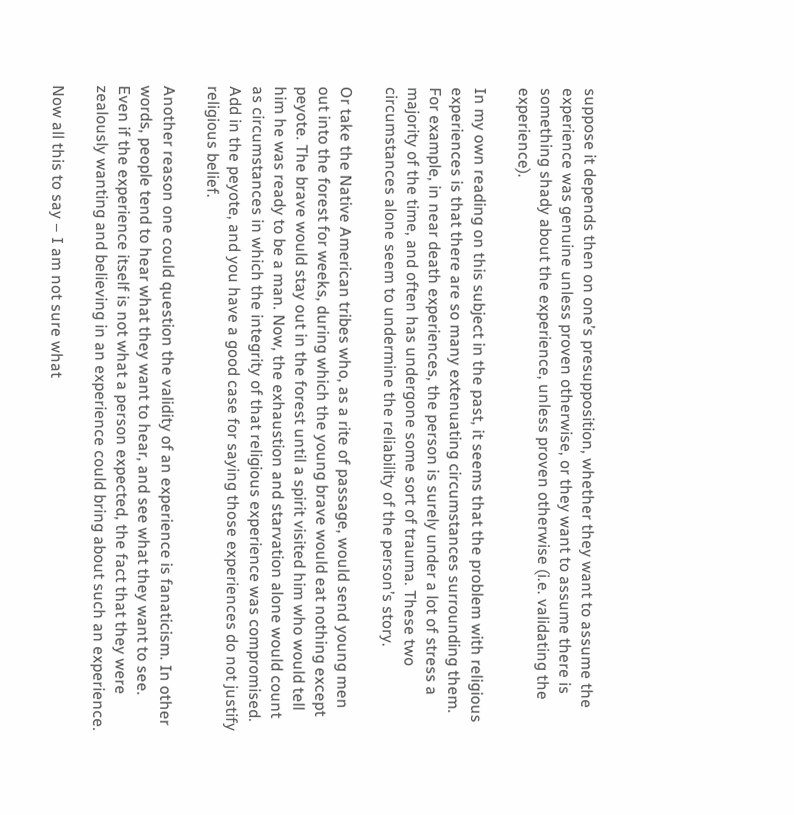suppose it depends then on one’s presupposition, whether they want to assume the experience was genuine unless proven otherwise, or they want to assume there is something shady about the experience, unless proven otherwise (i.e. validating the experience).

In my own reading on this subject in the past, it seems that the problem with religious experiences is that there are so many extenuating circumstances surrounding them. For example, in near death experiences, the person is surely under a lot of stress a majority of the time, and often has undergone some sort of trauma. These two circumstances alone seem to undermine the reliability of the person’s story.

Or take the Native American tribes who, as a rite of passage, would send young men out into the forest for weeks, during which the young brave would eat nothing except peyote. The brave would stay out in the forest until a spirit visited him who would tell him he was ready to be a man. Now, the exhaustion and starvation alone would count as circumstances in which the integrity of that religious experience was compromised. Add in the peyote, and you have a good case for saying those experiences do not justify religious belief.

Another reason one could question the validity of an experience is fanaticism. In other words, people tend to hear what they want to hear, and see what they want to see. Even if the experience itself is not what a person expected, the fact that they were zealously wanting and believing in an experience could bring about such an experience.

Now all this to say – I am not sure what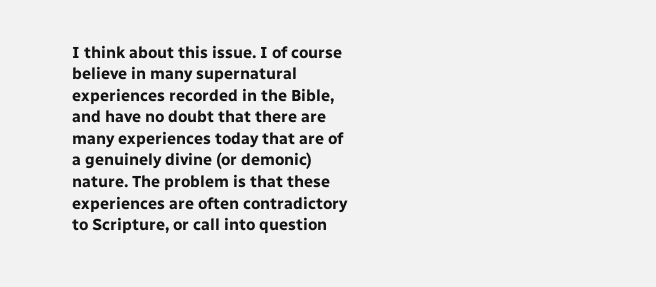I think about this issue. I of course believe in many supernatural experiences recorded in the Bible, and have no doubt that there are many experiences today that are of a genuinely divine (or demonic) nature. The problem is that these experiences are often contradictory to Scripture, or call into question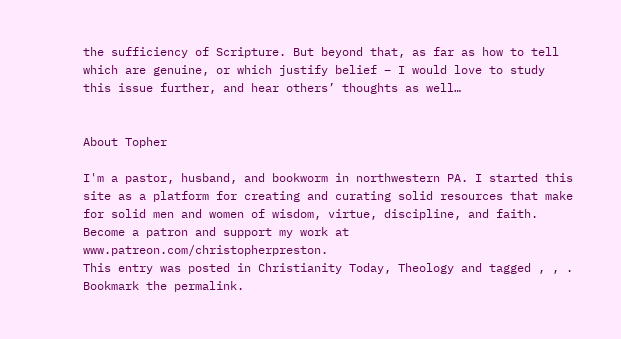the sufficiency of Scripture. But beyond that, as far as how to tell which are genuine, or which justify belief – I would love to study this issue further, and hear others’ thoughts as well…


About Topher

I'm a pastor, husband, and bookworm in northwestern PA. I started this site as a platform for creating and curating solid resources that make for solid men and women of wisdom, virtue, discipline, and faith. Become a patron and support my work at www.patreon.com/christopherpreston.
This entry was posted in Christianity Today, Theology and tagged , , . Bookmark the permalink.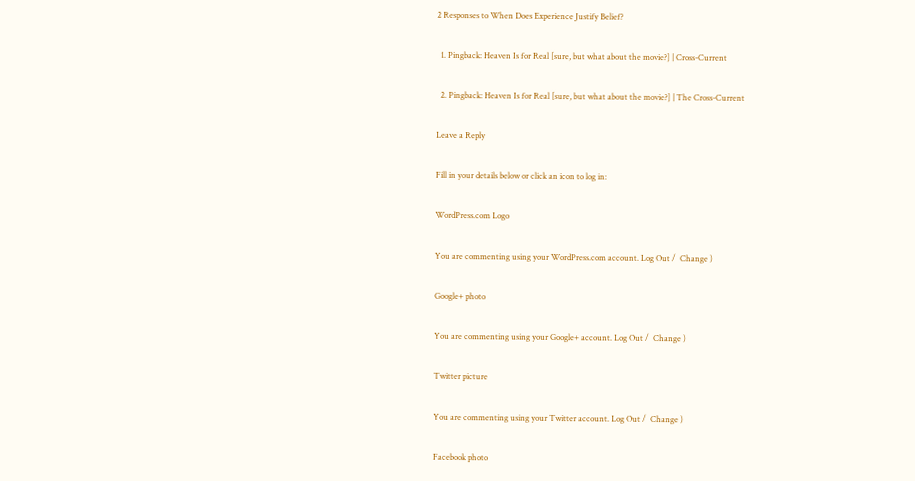2 Responses to When Does Experience Justify Belief?

  1. Pingback: Heaven Is for Real [sure, but what about the movie?] | Cross-Current

  2. Pingback: Heaven Is for Real [sure, but what about the movie?] | The Cross-Current

Leave a Reply

Fill in your details below or click an icon to log in:

WordPress.com Logo

You are commenting using your WordPress.com account. Log Out /  Change )

Google+ photo

You are commenting using your Google+ account. Log Out /  Change )

Twitter picture

You are commenting using your Twitter account. Log Out /  Change )

Facebook photo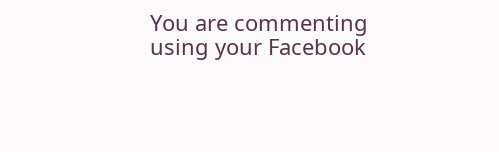You are commenting using your Facebook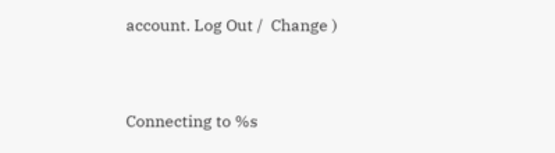account. Log Out /  Change )


Connecting to %s